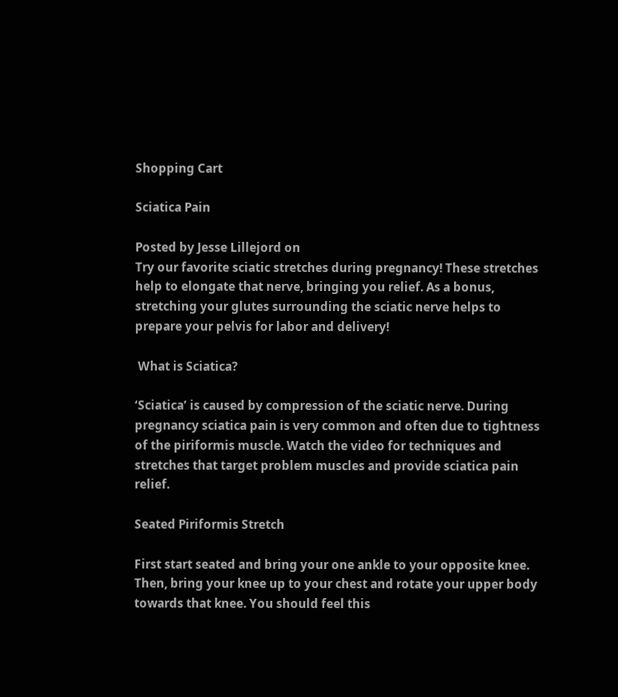Shopping Cart

Sciatica Pain

Posted by Jesse Lillejord on
Try our favorite sciatic stretches during pregnancy! These stretches help to elongate that nerve, bringing you relief. As a bonus, stretching your glutes surrounding the sciatic nerve helps to prepare your pelvis for labor and delivery!

 What is Sciatica?

‘Sciatica’ is caused by compression of the sciatic nerve. During pregnancy sciatica pain is very common and often due to tightness of the piriformis muscle. Watch the video for techniques and stretches that target problem muscles and provide sciatica pain relief.

Seated Piriformis Stretch

First start seated and bring your one ankle to your opposite knee. Then, bring your knee up to your chest and rotate your upper body towards that knee. You should feel this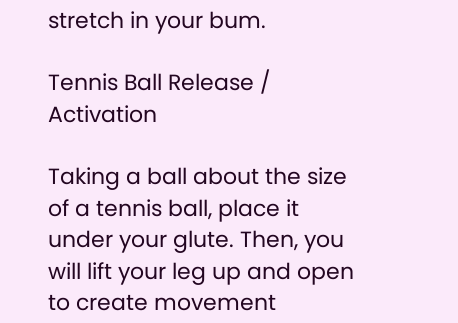stretch in your bum.

Tennis Ball Release / Activation

Taking a ball about the size of a tennis ball, place it under your glute. Then, you will lift your leg up and open to create movement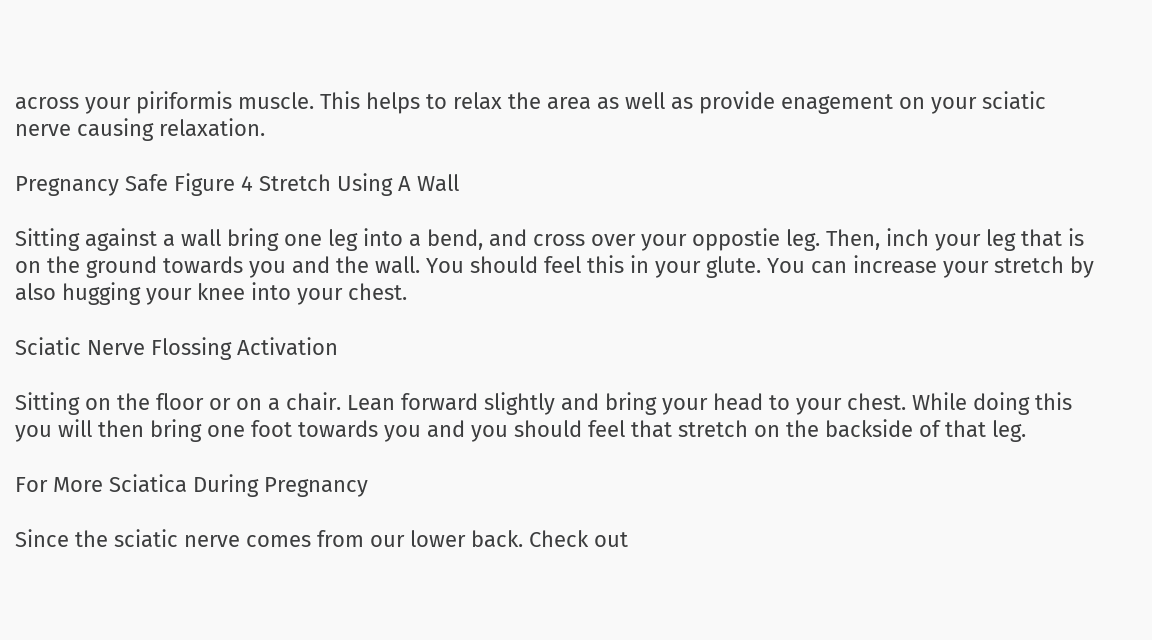across your piriformis muscle. This helps to relax the area as well as provide enagement on your sciatic nerve causing relaxation.

Pregnancy Safe Figure 4 Stretch Using A Wall

Sitting against a wall bring one leg into a bend, and cross over your oppostie leg. Then, inch your leg that is on the ground towards you and the wall. You should feel this in your glute. You can increase your stretch by also hugging your knee into your chest.

Sciatic Nerve Flossing Activation

Sitting on the floor or on a chair. Lean forward slightly and bring your head to your chest. While doing this you will then bring one foot towards you and you should feel that stretch on the backside of that leg.

For More Sciatica During Pregnancy

Since the sciatic nerve comes from our lower back. Check out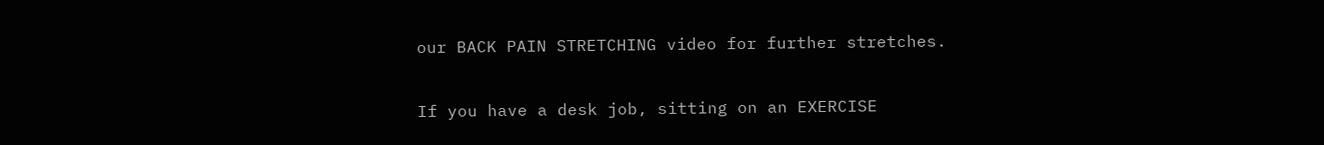our BACK PAIN STRETCHING video for further stretches.

If you have a desk job, sitting on an EXERCISE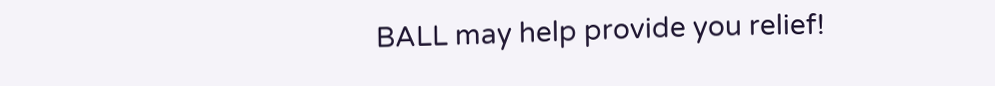BALL may help provide you relief!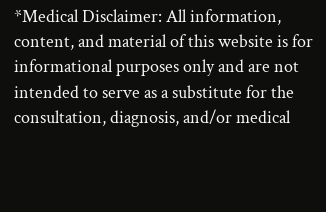*Medical Disclaimer: All information, content, and material of this website is for informational purposes only and are not intended to serve as a substitute for the consultation, diagnosis, and/or medical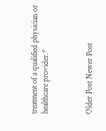treatment of a qualified physician or healthcare provider.*



Older Post Newer Post